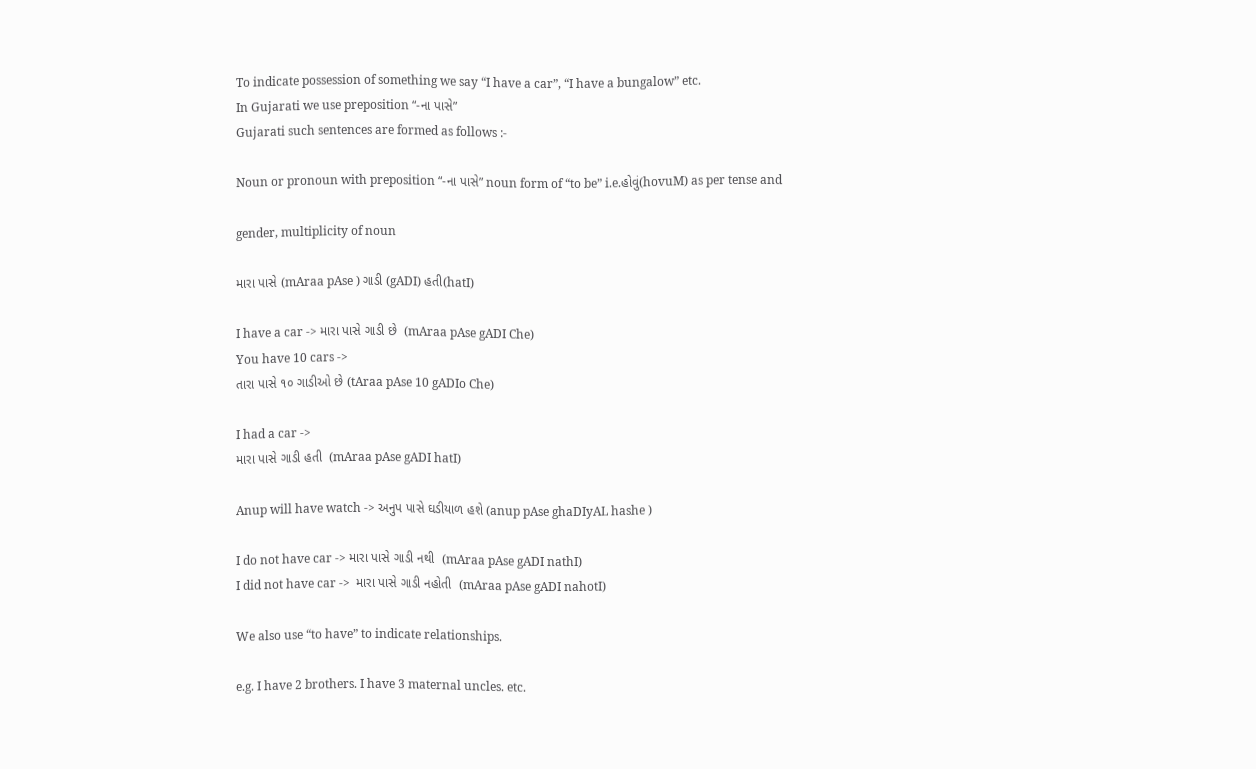To indicate possession of something we say “I have a car”, “I have a bungalow” etc.
In Gujarati we use preposition “-ના પાસે”
Gujarati such sentences are formed as follows :-

Noun or pronoun with preposition “-ના પાસે” noun form of “to be” i.e.હોવું(hovuM) as per tense and

gender, multiplicity of noun

મારા પાસે (mAraa pAse ) ગાડી (gADI) હતી(hatI)

I have a car -> મારા પાસે ગાડી છે  (mAraa pAse gADI Che)
You have 10 cars ->
તારા પાસે ૧૦ ગાડીઓ છે (tAraa pAse 10 gADIo Che)

I had a car ->
મારા પાસે ગાડી હતી  (mAraa pAse gADI hatI)

Anup will have watch -> અનુપ પાસે ઘડીયાળ હશે (anup pAse ghaDIyAL hashe )

I do not have car -> મારા પાસે ગાડી નથી  (mAraa pAse gADI nathI)
I did not have car ->  મારા પાસે ગાડી નહોતી  (mAraa pAse gADI nahotI)

We also use “to have” to indicate relationships.

e.g. I have 2 brothers. I have 3 maternal uncles. etc.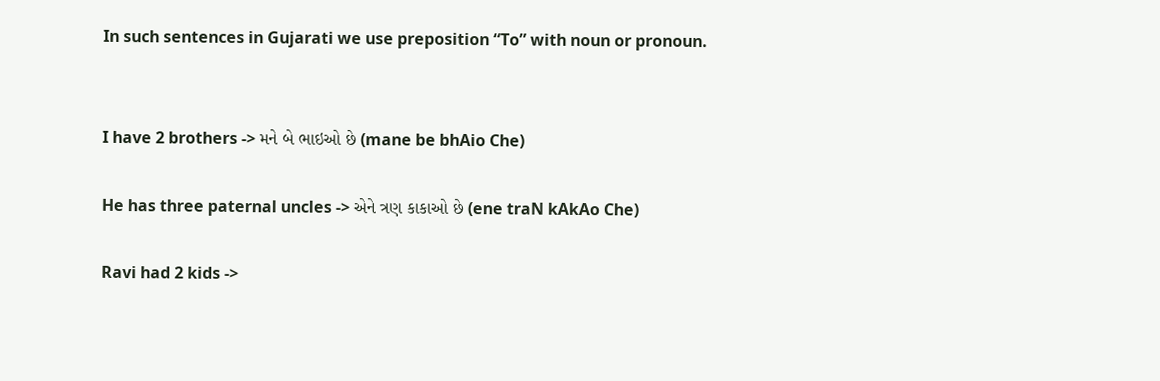In such sentences in Gujarati we use preposition “To” with noun or pronoun.


I have 2 brothers -> મને બે ભાઇઓ છે (mane be bhAio Che)

He has three paternal uncles -> એને ત્રણ કાકાઓ છે (ene traN kAkAo Che)

Ravi had 2 kids ->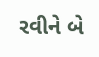રવીને બે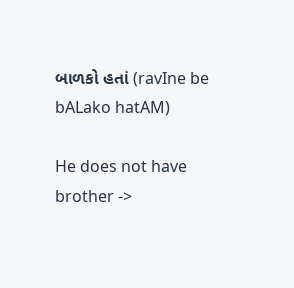બાળકો હતાં (ravIne be bALako hatAM)

He does not have brother ->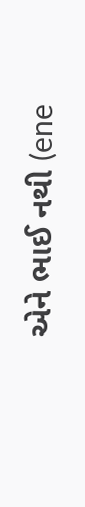એને ભાઈ નથી (ene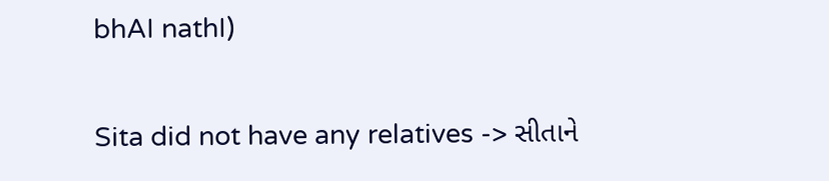bhAI nathI)

Sita did not have any relatives -> સીતાને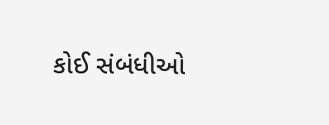કોઈ સંબંધીઓ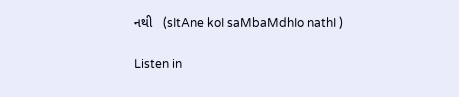નથી   (sItAne koI saMbaMdhIo nathI )

Listen in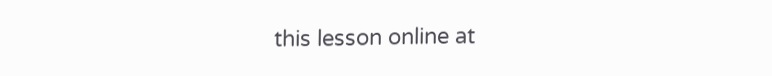this lesson online at